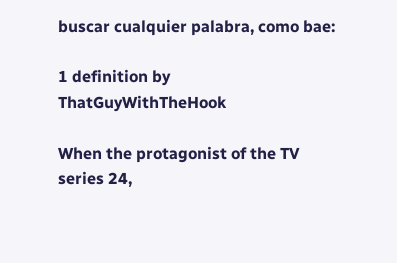buscar cualquier palabra, como bae:

1 definition by ThatGuyWithTheHook

When the protagonist of the TV series 24,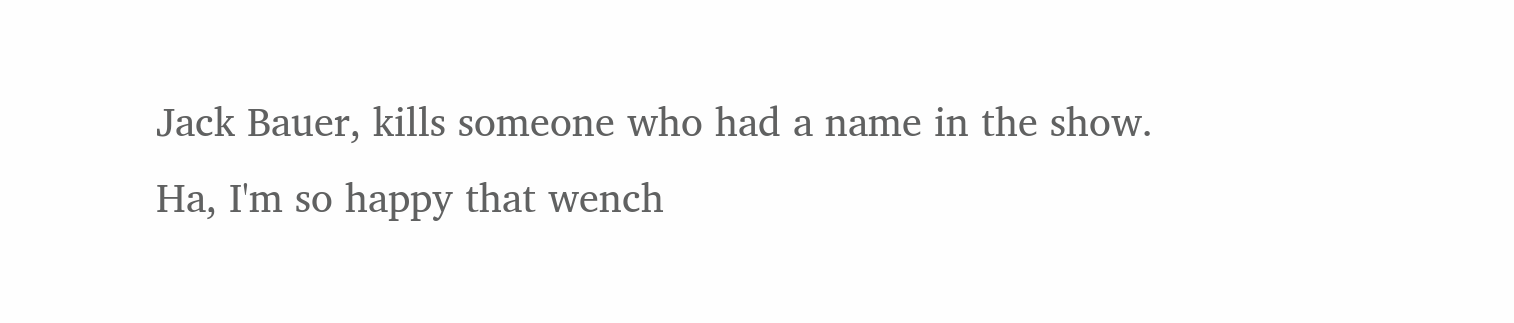Jack Bauer, kills someone who had a name in the show.
Ha, I'm so happy that wench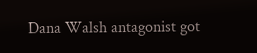Dana Walsh antagonist got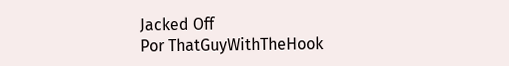Jacked Off
Por ThatGuyWithTheHook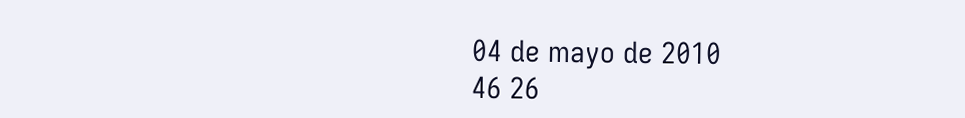04 de mayo de 2010
46 26